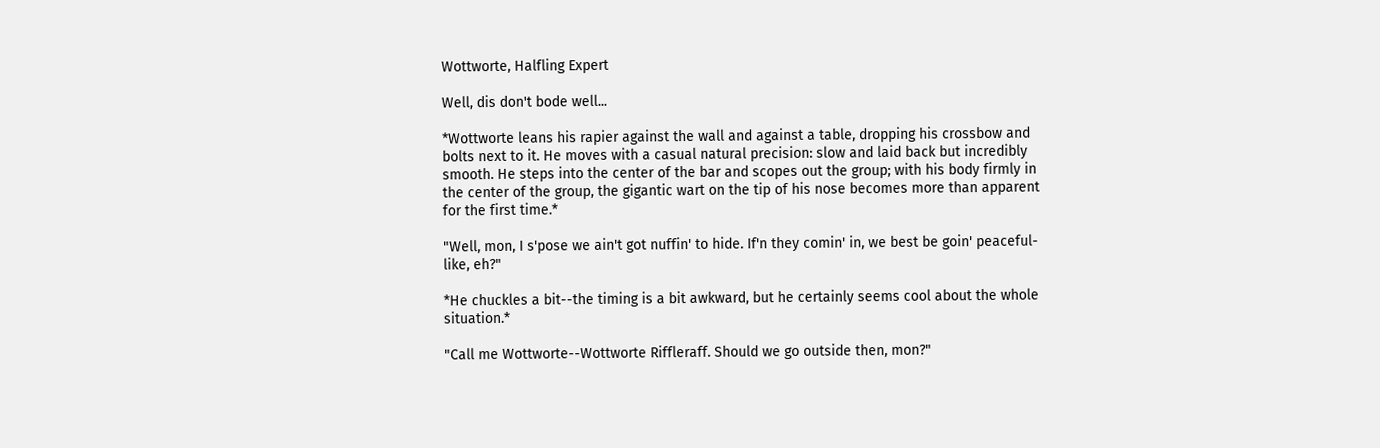Wottworte, Halfling Expert

Well, dis don't bode well...

*Wottworte leans his rapier against the wall and against a table, dropping his crossbow and bolts next to it. He moves with a casual natural precision: slow and laid back but incredibly smooth. He steps into the center of the bar and scopes out the group; with his body firmly in the center of the group, the gigantic wart on the tip of his nose becomes more than apparent for the first time.*

"Well, mon, I s'pose we ain't got nuffin' to hide. If'n they comin' in, we best be goin' peaceful-like, eh?"

*He chuckles a bit--the timing is a bit awkward, but he certainly seems cool about the whole situation.*

"Call me Wottworte--Wottworte Riffleraff. Should we go outside then, mon?"